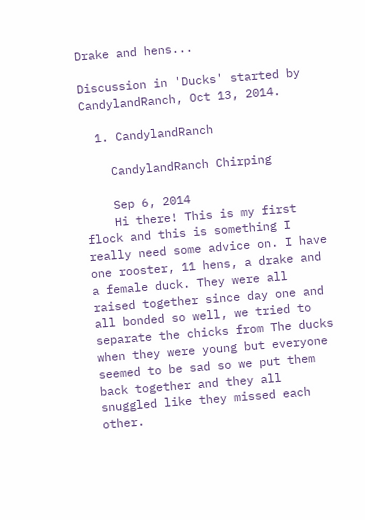Drake and hens...

Discussion in 'Ducks' started by CandylandRanch, Oct 13, 2014.

  1. CandylandRanch

    CandylandRanch Chirping

    Sep 6, 2014
    Hi there! This is my first flock and this is something I really need some advice on. I have one rooster, 11 hens, a drake and a female duck. They were all raised together since day one and all bonded so well, we tried to separate the chicks from The ducks when they were young but everyone seemed to be sad so we put them back together and they all snuggled like they missed each other.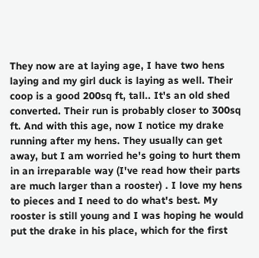They now are at laying age, I have two hens laying and my girl duck is laying as well. Their coop is a good 200sq ft, tall.. It's an old shed converted. Their run is probably closer to 300sq ft. And with this age, now I notice my drake running after my hens. They usually can get away, but I am worried he's going to hurt them in an irreparable way (I've read how their parts are much larger than a rooster) . I love my hens to pieces and I need to do what's best. My rooster is still young and I was hoping he would put the drake in his place, which for the first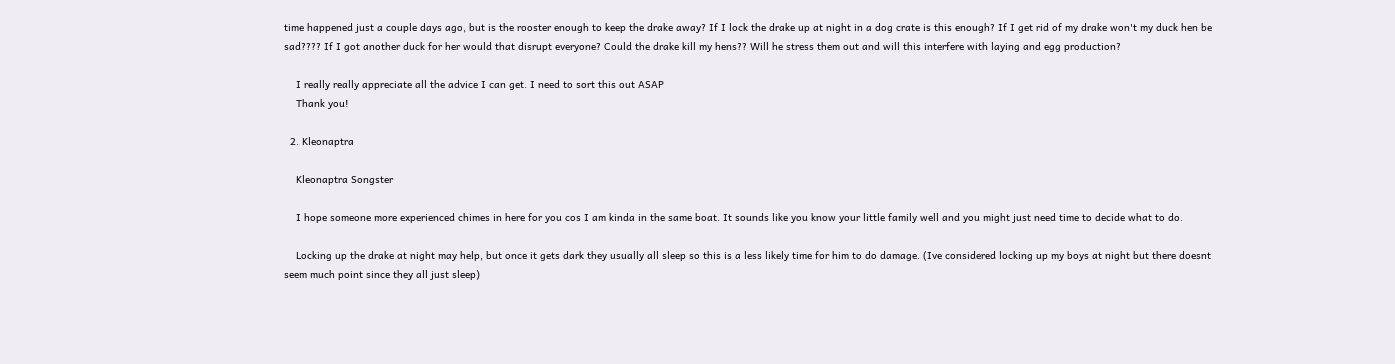time happened just a couple days ago, but is the rooster enough to keep the drake away? If I lock the drake up at night in a dog crate is this enough? If I get rid of my drake won't my duck hen be sad???? If I got another duck for her would that disrupt everyone? Could the drake kill my hens?? Will he stress them out and will this interfere with laying and egg production?

    I really really appreciate all the advice I can get. I need to sort this out ASAP
    Thank you!

  2. Kleonaptra

    Kleonaptra Songster

    I hope someone more experienced chimes in here for you cos I am kinda in the same boat. It sounds like you know your little family well and you might just need time to decide what to do.

    Locking up the drake at night may help, but once it gets dark they usually all sleep so this is a less likely time for him to do damage. (Ive considered locking up my boys at night but there doesnt seem much point since they all just sleep)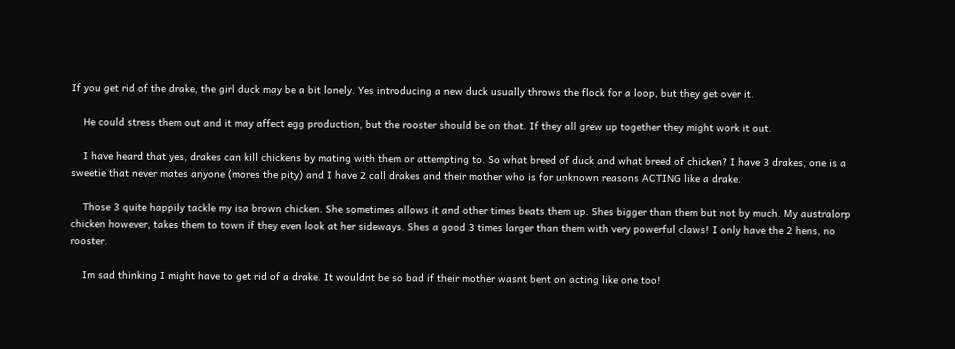If you get rid of the drake, the girl duck may be a bit lonely. Yes introducing a new duck usually throws the flock for a loop, but they get over it.

    He could stress them out and it may affect egg production, but the rooster should be on that. If they all grew up together they might work it out.

    I have heard that yes, drakes can kill chickens by mating with them or attempting to. So what breed of duck and what breed of chicken? I have 3 drakes, one is a sweetie that never mates anyone (mores the pity) and I have 2 call drakes and their mother who is for unknown reasons ACTING like a drake.

    Those 3 quite happily tackle my isa brown chicken. She sometimes allows it and other times beats them up. Shes bigger than them but not by much. My australorp chicken however, takes them to town if they even look at her sideways. Shes a good 3 times larger than them with very powerful claws! I only have the 2 hens, no rooster.

    Im sad thinking I might have to get rid of a drake. It wouldnt be so bad if their mother wasnt bent on acting like one too!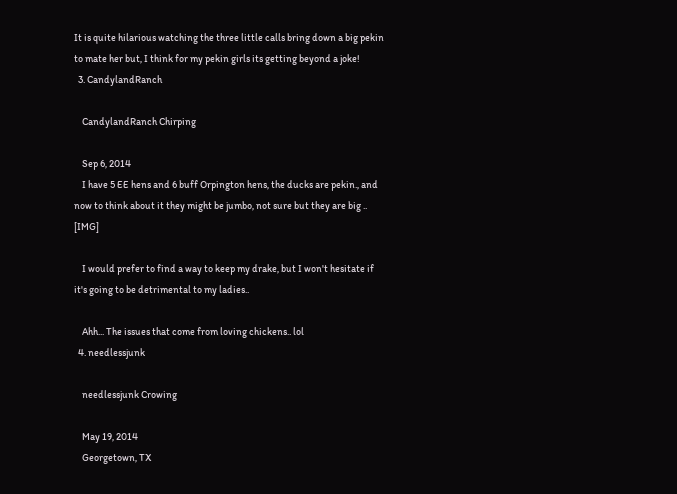It is quite hilarious watching the three little calls bring down a big pekin to mate her but, I think for my pekin girls its getting beyond a joke!
  3. CandylandRanch

    CandylandRanch Chirping

    Sep 6, 2014
    I have 5 EE hens and 6 buff Orpington hens, the ducks are pekin., and now to think about it they might be jumbo, not sure but they are big .. [IMG]

    I would prefer to find a way to keep my drake, but I won't hesitate if it's going to be detrimental to my ladies..

    Ahh... The issues that come from loving chickens.. lol
  4. needlessjunk

    needlessjunk Crowing

    May 19, 2014
    Georgetown, TX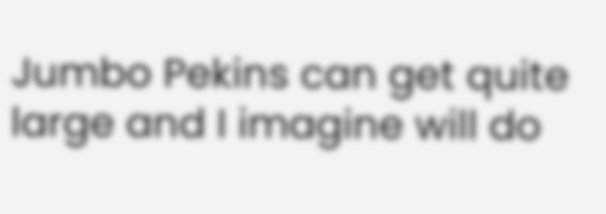Jumbo Pekins can get quite large and I imagine will do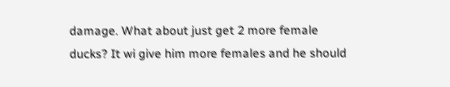damage. What about just get 2 more female ducks? It wi give him more females and he should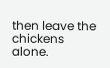then leave the chickens alone.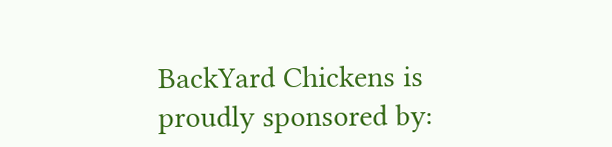BackYard Chickens is proudly sponsored by: